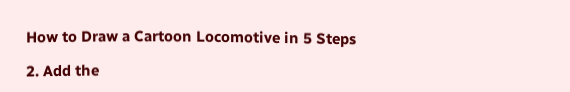How to Draw a Cartoon Locomotive in 5 Steps

2. Add the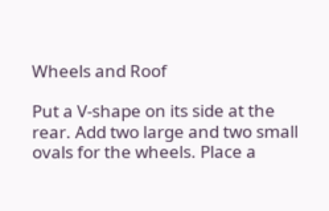Wheels and Roof

Put a V-shape on its side at the rear. Add two large and two small ovals for the wheels. Place a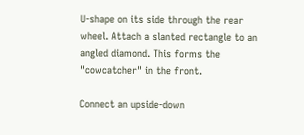U-shape on its side through the rear wheel. Attach a slanted rectangle to an angled diamond. This forms the "cowcatcher" in the front.

Connect an upside-down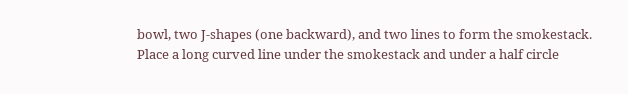bowl, two J-shapes (one backward), and two lines to form the smokestack. Place a long curved line under the smokestack and under a half circle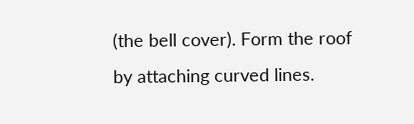(the bell cover). Form the roof by attaching curved lines.